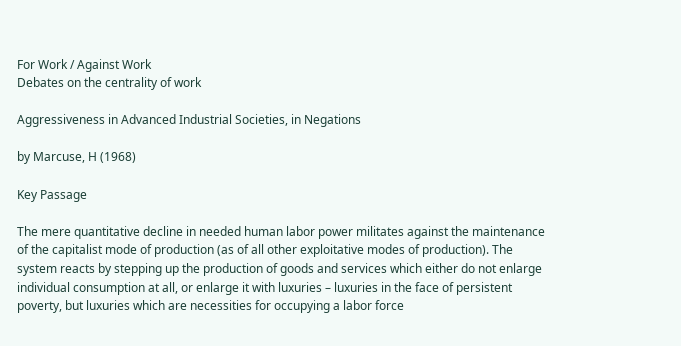For Work / Against Work
Debates on the centrality of work

Aggressiveness in Advanced Industrial Societies, in Negations

by Marcuse, H (1968)

Key Passage

The mere quantitative decline in needed human labor power militates against the maintenance of the capitalist mode of production (as of all other exploitative modes of production). The system reacts by stepping up the production of goods and services which either do not enlarge individual consumption at all, or enlarge it with luxuries – luxuries in the face of persistent poverty, but luxuries which are necessities for occupying a labor force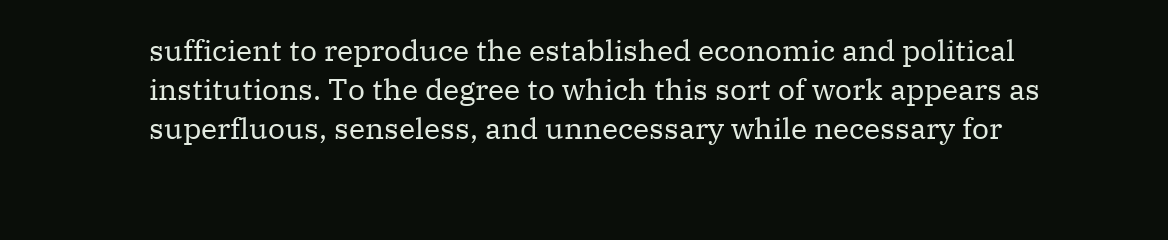sufficient to reproduce the established economic and political institutions. To the degree to which this sort of work appears as superfluous, senseless, and unnecessary while necessary for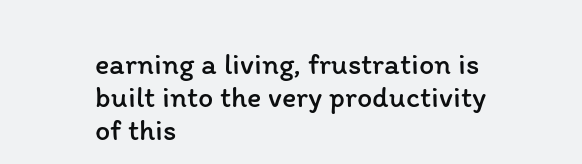earning a living, frustration is built into the very productivity of this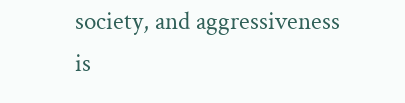society, and aggressiveness is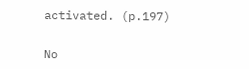activated. (p.197)


No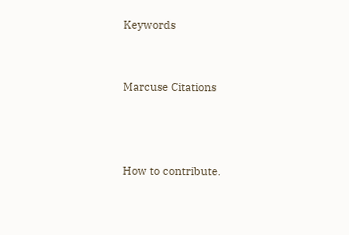Keywords


Marcuse Citations



How to contribute.